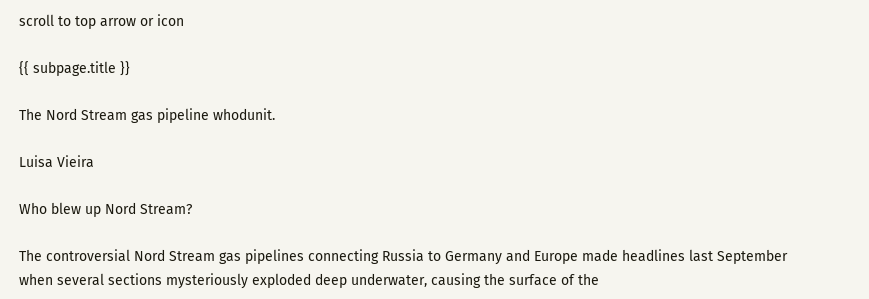scroll to top arrow or icon

{{ subpage.title }}

The Nord Stream gas pipeline whodunit.

Luisa Vieira

Who blew up Nord Stream?

The controversial Nord Stream gas pipelines connecting Russia to Germany and Europe made headlines last September when several sections mysteriously exploded deep underwater, causing the surface of the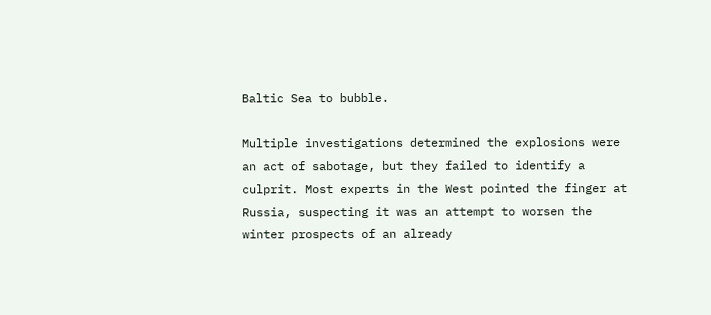Baltic Sea to bubble.

Multiple investigations determined the explosions were an act of sabotage, but they failed to identify a culprit. Most experts in the West pointed the finger at Russia, suspecting it was an attempt to worsen the winter prospects of an already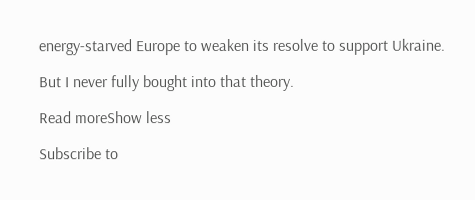energy-starved Europe to weaken its resolve to support Ukraine.

But I never fully bought into that theory.

Read moreShow less

Subscribe to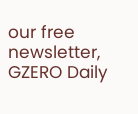our free newsletter, GZERO Daily